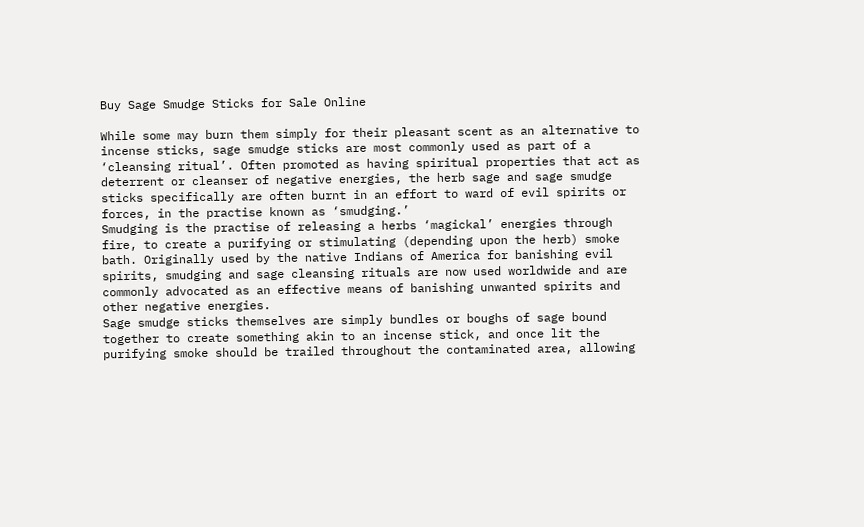Buy Sage Smudge Sticks for Sale Online

While some may burn them simply for their pleasant scent as an alternative to incense sticks, sage smudge sticks are most commonly used as part of a ‘cleansing ritual’. Often promoted as having spiritual properties that act as deterrent or cleanser of negative energies, the herb sage and sage smudge sticks specifically are often burnt in an effort to ward of evil spirits or forces, in the practise known as ‘smudging.’
Smudging is the practise of releasing a herbs ‘magickal’ energies through fire, to create a purifying or stimulating (depending upon the herb) smoke bath. Originally used by the native Indians of America for banishing evil spirits, smudging and sage cleansing rituals are now used worldwide and are commonly advocated as an effective means of banishing unwanted spirits and other negative energies.
Sage smudge sticks themselves are simply bundles or boughs of sage bound together to create something akin to an incense stick, and once lit the purifying smoke should be trailed throughout the contaminated area, allowing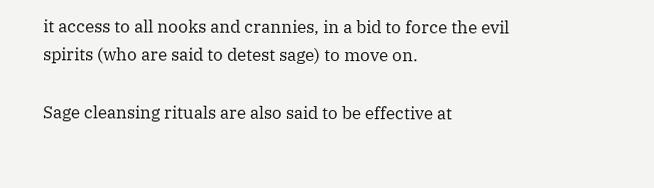it access to all nooks and crannies, in a bid to force the evil spirits (who are said to detest sage) to move on.

Sage cleansing rituals are also said to be effective at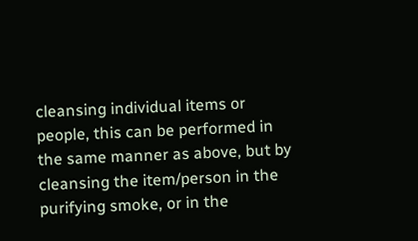cleansing individual items or people, this can be performed in the same manner as above, but by cleansing the item/person in the purifying smoke, or in the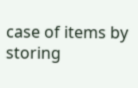case of items by storing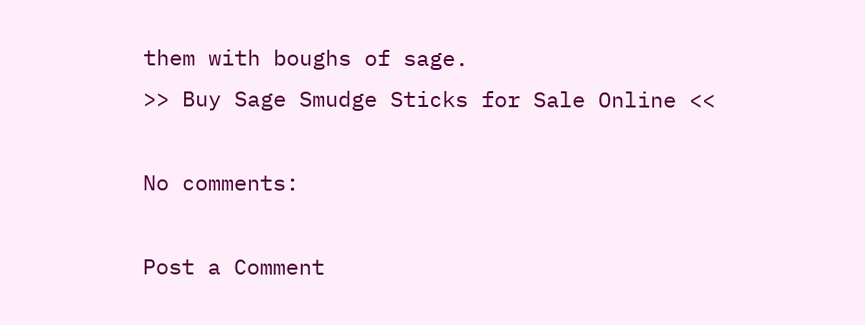them with boughs of sage.
>> Buy Sage Smudge Sticks for Sale Online <<

No comments:

Post a Comment